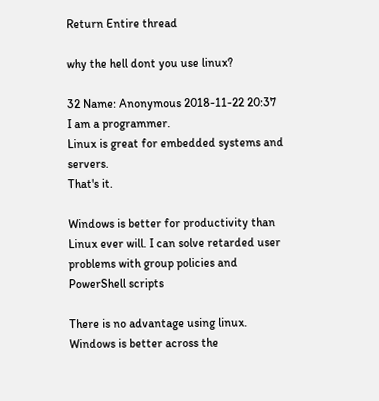Return Entire thread

why the hell dont you use linux?

32 Name: Anonymous 2018-11-22 20:37
I am a programmer.
Linux is great for embedded systems and servers.
That's it.

Windows is better for productivity than Linux ever will. I can solve retarded user problems with group policies and PowerShell scripts

There is no advantage using linux. Windows is better across the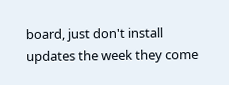board, just don't install updates the week they come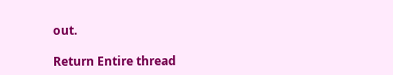out.

Return Entire thread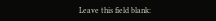Leave this field blank: